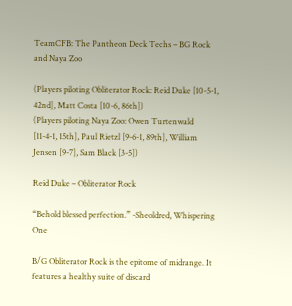TeamCFB: The Pantheon Deck Techs – BG Rock and Naya Zoo

(Players piloting Obliterator Rock: Reid Duke [10-5-1, 42nd], Matt Costa [10-6, 86th])
(Players piloting Naya Zoo: Owen Turtenwald [11-4-1, 15th], Paul Rietzl [9-6-1, 89th], William Jensen [9-7], Sam Black [3-5])

Reid Duke – Obliterator Rock

“Behold blessed perfection.” -Sheoldred, Whispering One

B/G Obliterator Rock is the epitome of midrange. It features a healthy suite of discard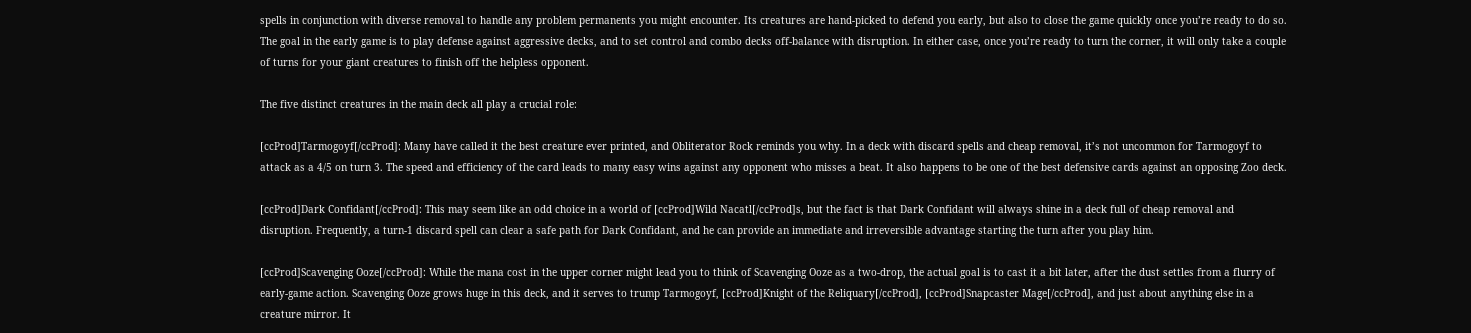spells in conjunction with diverse removal to handle any problem permanents you might encounter. Its creatures are hand-picked to defend you early, but also to close the game quickly once you’re ready to do so. The goal in the early game is to play defense against aggressive decks, and to set control and combo decks off-balance with disruption. In either case, once you’re ready to turn the corner, it will only take a couple of turns for your giant creatures to finish off the helpless opponent.

The five distinct creatures in the main deck all play a crucial role:

[ccProd]Tarmogoyf[/ccProd]: Many have called it the best creature ever printed, and Obliterator Rock reminds you why. In a deck with discard spells and cheap removal, it’s not uncommon for Tarmogoyf to attack as a 4/5 on turn 3. The speed and efficiency of the card leads to many easy wins against any opponent who misses a beat. It also happens to be one of the best defensive cards against an opposing Zoo deck.

[ccProd]Dark Confidant[/ccProd]: This may seem like an odd choice in a world of [ccProd]Wild Nacatl[/ccProd]s, but the fact is that Dark Confidant will always shine in a deck full of cheap removal and disruption. Frequently, a turn-1 discard spell can clear a safe path for Dark Confidant, and he can provide an immediate and irreversible advantage starting the turn after you play him.

[ccProd]Scavenging Ooze[/ccProd]: While the mana cost in the upper corner might lead you to think of Scavenging Ooze as a two-drop, the actual goal is to cast it a bit later, after the dust settles from a flurry of early-game action. Scavenging Ooze grows huge in this deck, and it serves to trump Tarmogoyf, [ccProd]Knight of the Reliquary[/ccProd], [ccProd]Snapcaster Mage[/ccProd], and just about anything else in a creature mirror. It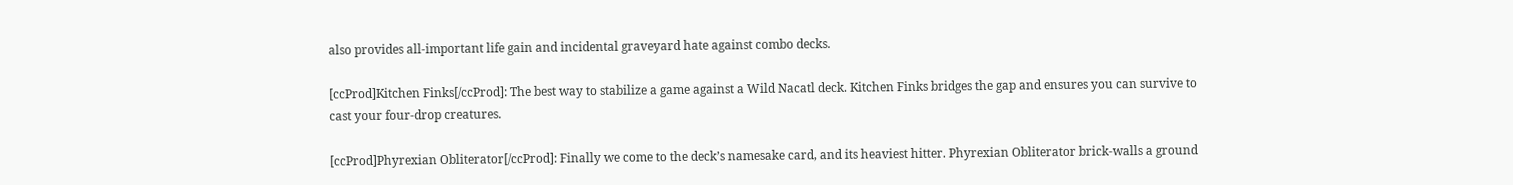also provides all-important life gain and incidental graveyard hate against combo decks.

[ccProd]Kitchen Finks[/ccProd]: The best way to stabilize a game against a Wild Nacatl deck. Kitchen Finks bridges the gap and ensures you can survive to cast your four-drop creatures.

[ccProd]Phyrexian Obliterator[/ccProd]: Finally we come to the deck’s namesake card, and its heaviest hitter. Phyrexian Obliterator brick-walls a ground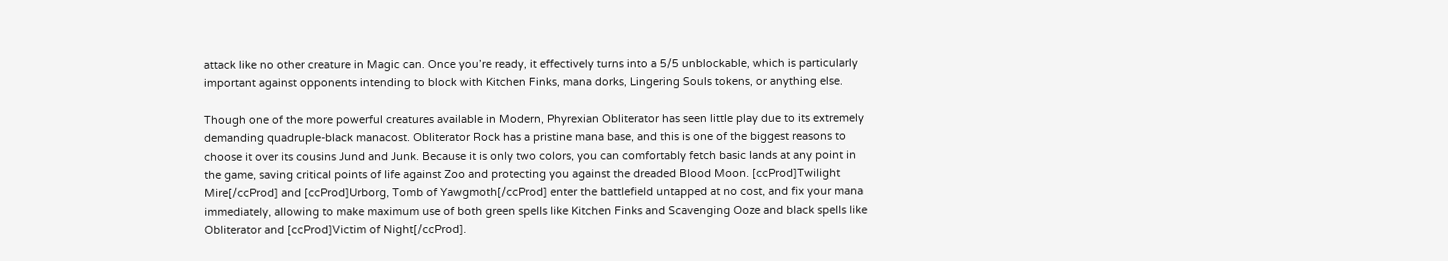attack like no other creature in Magic can. Once you’re ready, it effectively turns into a 5/5 unblockable, which is particularly important against opponents intending to block with Kitchen Finks, mana dorks, Lingering Souls tokens, or anything else.

Though one of the more powerful creatures available in Modern, Phyrexian Obliterator has seen little play due to its extremely demanding quadruple-black manacost. Obliterator Rock has a pristine mana base, and this is one of the biggest reasons to choose it over its cousins Jund and Junk. Because it is only two colors, you can comfortably fetch basic lands at any point in the game, saving critical points of life against Zoo and protecting you against the dreaded Blood Moon. [ccProd]Twilight Mire[/ccProd] and [ccProd]Urborg, Tomb of Yawgmoth[/ccProd] enter the battlefield untapped at no cost, and fix your mana immediately, allowing to make maximum use of both green spells like Kitchen Finks and Scavenging Ooze and black spells like Obliterator and [ccProd]Victim of Night[/ccProd].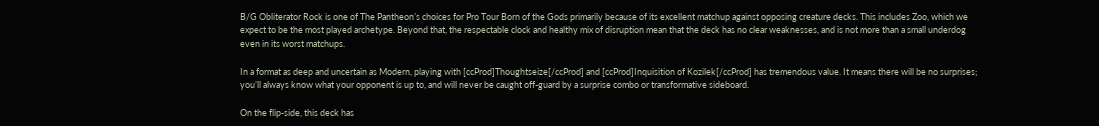B/G Obliterator Rock is one of The Pantheon’s choices for Pro Tour Born of the Gods primarily because of its excellent matchup against opposing creature decks. This includes Zoo, which we expect to be the most played archetype. Beyond that, the respectable clock and healthy mix of disruption mean that the deck has no clear weaknesses, and is not more than a small underdog even in its worst matchups.

In a format as deep and uncertain as Modern, playing with [ccProd]Thoughtseize[/ccProd] and [ccProd]Inquisition of Kozilek[/ccProd] has tremendous value. It means there will be no surprises; you’ll always know what your opponent is up to, and will never be caught off-guard by a surprise combo or transformative sideboard.

On the flip-side, this deck has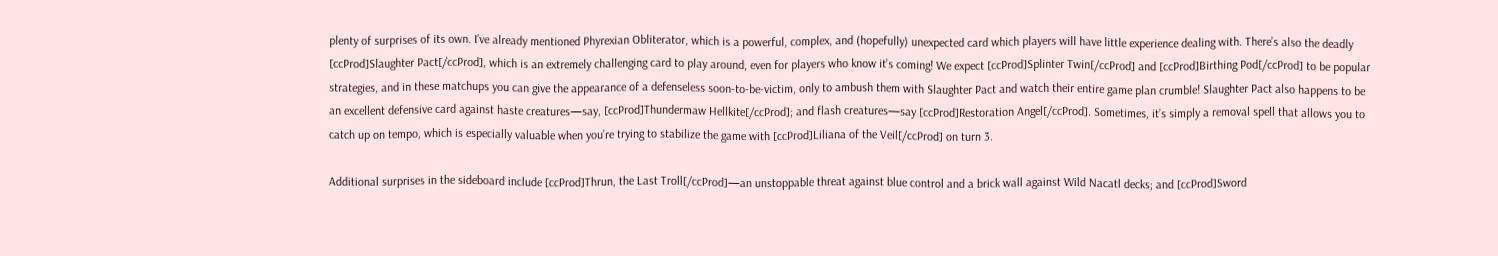plenty of surprises of its own. I’ve already mentioned Phyrexian Obliterator, which is a powerful, complex, and (hopefully) unexpected card which players will have little experience dealing with. There’s also the deadly [ccProd]Slaughter Pact[/ccProd], which is an extremely challenging card to play around, even for players who know it’s coming! We expect [ccProd]Splinter Twin[/ccProd] and [ccProd]Birthing Pod[/ccProd] to be popular strategies, and in these matchups you can give the appearance of a defenseless soon-to-be-victim, only to ambush them with Slaughter Pact and watch their entire game plan crumble! Slaughter Pact also happens to be an excellent defensive card against haste creatures—say, [ccProd]Thundermaw Hellkite[/ccProd]; and flash creatures—say [ccProd]Restoration Angel[/ccProd]. Sometimes, it’s simply a removal spell that allows you to catch up on tempo, which is especially valuable when you’re trying to stabilize the game with [ccProd]Liliana of the Veil[/ccProd] on turn 3.

Additional surprises in the sideboard include [ccProd]Thrun, the Last Troll[/ccProd]—an unstoppable threat against blue control and a brick wall against Wild Nacatl decks; and [ccProd]Sword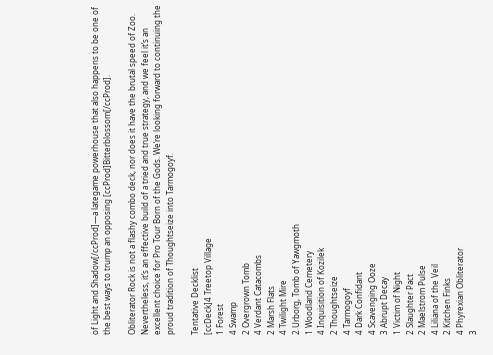of Light and Shadow[/ccProd]—a lategame powerhouse that also happens to be one of the best ways to trump an opposing [ccProd]Bitterblossom[/ccProd].

Obliterator Rock is not a flashy combo deck, nor does it have the brutal speed of Zoo. Nevertheless, it’s an effective build of a tried and true strategy, and we feel it’s an excellent choice for Pro Tour Born of the Gods. We’re looking forward to continuing the proud tradition of Thoughtseize into Tarmogoyf.

Tentative Decklist
[ccDeck]4 Treetop Village
1 Forest
4 Swamp
2 Overgrown Tomb
4 Verdant Catacombs
2 Marsh Flats
4 Twilight Mire
2 Urborg, Tomb of Yawgmoth
1 Woodland Cemetery
4 Inquisition of Kozilek
2 Thoughtseize
4 Tarmogoyf
4 Dark Confidant
4 Scavenging Ooze
3 Abrupt Decay
1 Victim of Night
2 Slaughter Pact
2 Maelstrom Pulse
4 Liliana of the Veil
2 Kitchen Finks
4 Phyrexian Obliterator
3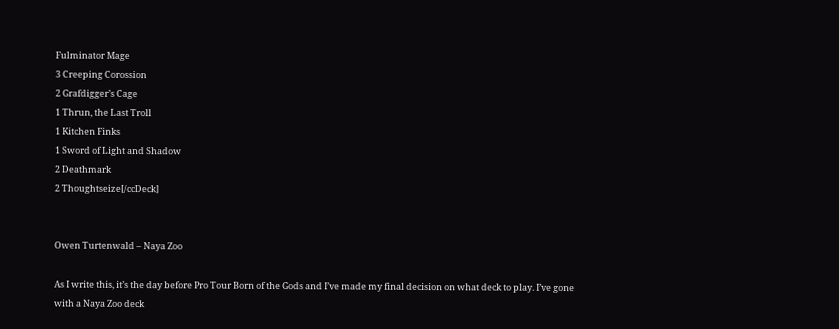Fulminator Mage
3 Creeping Corossion
2 Grafdigger’s Cage
1 Thrun, the Last Troll
1 Kitchen Finks
1 Sword of Light and Shadow
2 Deathmark
2 Thoughtseize[/ccDeck]


Owen Turtenwald – Naya Zoo

As I write this, it’s the day before Pro Tour Born of the Gods and I’ve made my final decision on what deck to play. I’ve gone with a Naya Zoo deck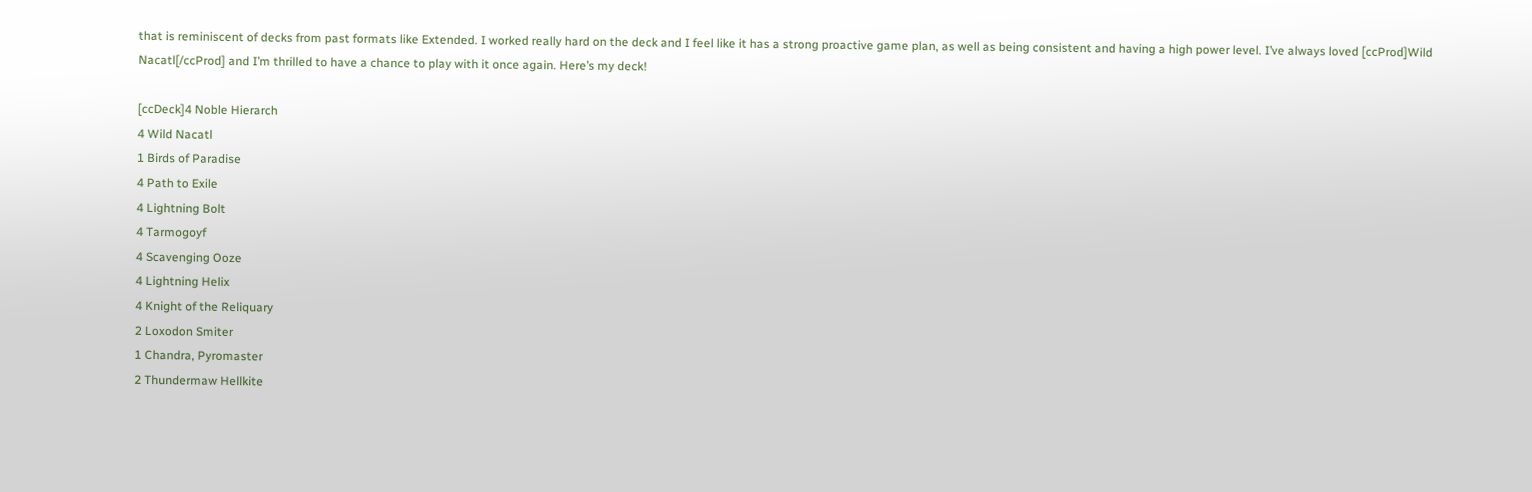that is reminiscent of decks from past formats like Extended. I worked really hard on the deck and I feel like it has a strong proactive game plan, as well as being consistent and having a high power level. I’ve always loved [ccProd]Wild Nacatl[/ccProd] and I’m thrilled to have a chance to play with it once again. Here’s my deck!

[ccDeck]4 Noble Hierarch
4 Wild Nacatl
1 Birds of Paradise
4 Path to Exile
4 Lightning Bolt
4 Tarmogoyf
4 Scavenging Ooze
4 Lightning Helix
4 Knight of the Reliquary
2 Loxodon Smiter
1 Chandra, Pyromaster
2 Thundermaw Hellkite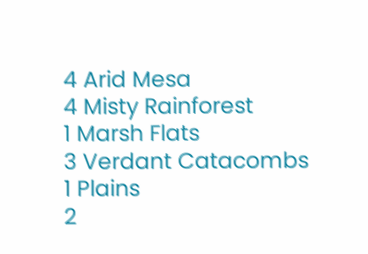4 Arid Mesa
4 Misty Rainforest
1 Marsh Flats
3 Verdant Catacombs
1 Plains
2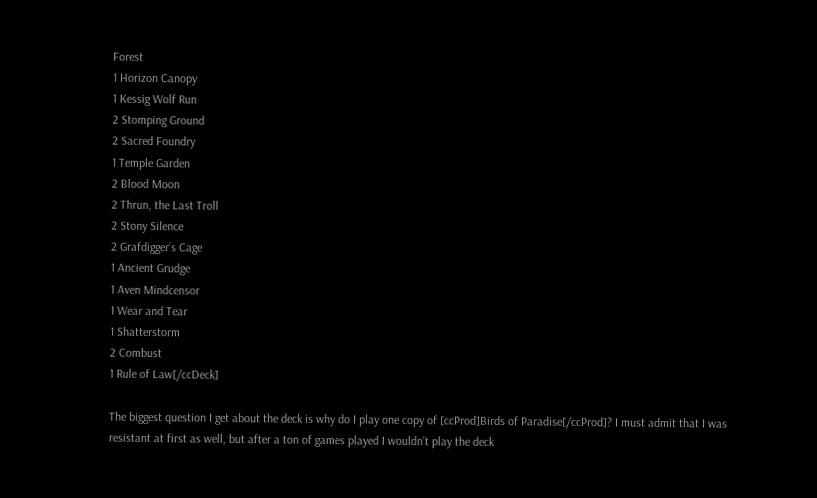Forest
1 Horizon Canopy
1 Kessig Wolf Run
2 Stomping Ground
2 Sacred Foundry
1 Temple Garden
2 Blood Moon
2 Thrun, the Last Troll
2 Stony Silence
2 Grafdigger’s Cage
1 Ancient Grudge
1 Aven Mindcensor
1 Wear and Tear
1 Shatterstorm
2 Combust
1 Rule of Law[/ccDeck]

The biggest question I get about the deck is why do I play one copy of [ccProd]Birds of Paradise[/ccProd]? I must admit that I was resistant at first as well, but after a ton of games played I wouldn’t play the deck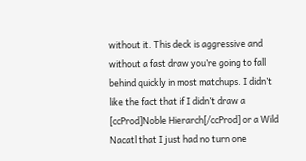without it. This deck is aggressive and without a fast draw you’re going to fall behind quickly in most matchups. I didn’t like the fact that if I didn’t draw a [ccProd]Noble Hierarch[/ccProd] or a Wild Nacatl that I just had no turn one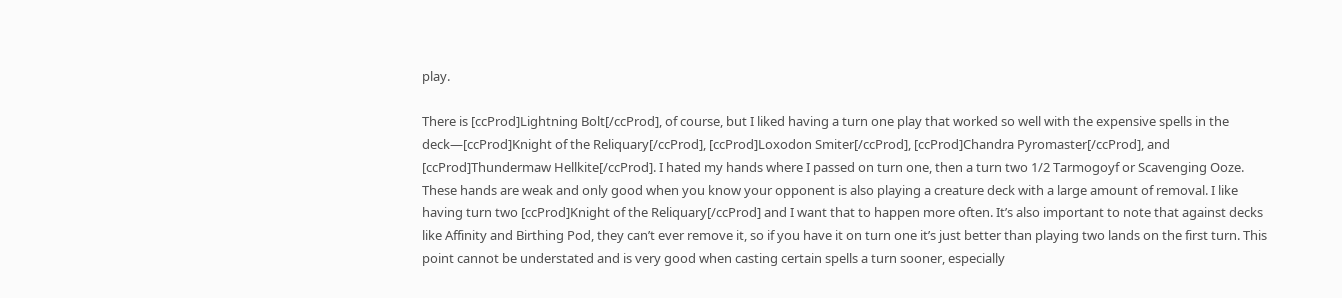play.

There is [ccProd]Lightning Bolt[/ccProd], of course, but I liked having a turn one play that worked so well with the expensive spells in the deck—[ccProd]Knight of the Reliquary[/ccProd], [ccProd]Loxodon Smiter[/ccProd], [ccProd]Chandra Pyromaster[/ccProd], and [ccProd]Thundermaw Hellkite[/ccProd]. I hated my hands where I passed on turn one, then a turn two 1/2 Tarmogoyf or Scavenging Ooze. These hands are weak and only good when you know your opponent is also playing a creature deck with a large amount of removal. I like having turn two [ccProd]Knight of the Reliquary[/ccProd] and I want that to happen more often. It’s also important to note that against decks like Affinity and Birthing Pod, they can’t ever remove it, so if you have it on turn one it’s just better than playing two lands on the first turn. This point cannot be understated and is very good when casting certain spells a turn sooner, especially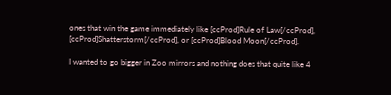ones that win the game immediately like [ccProd]Rule of Law[/ccProd], [ccProd]Shatterstorm[/ccProd], or [ccProd]Blood Moon[/ccProd].

I wanted to go bigger in Zoo mirrors and nothing does that quite like 4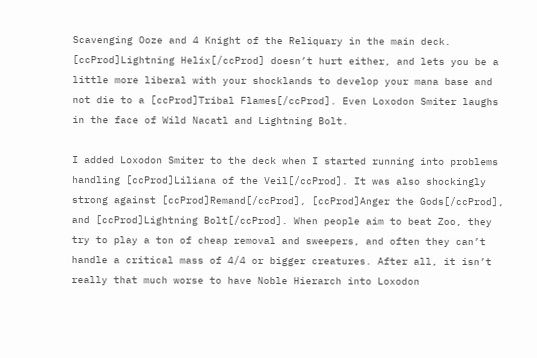Scavenging Ooze and 4 Knight of the Reliquary in the main deck. [ccProd]Lightning Helix[/ccProd] doesn’t hurt either, and lets you be a little more liberal with your shocklands to develop your mana base and not die to a [ccProd]Tribal Flames[/ccProd]. Even Loxodon Smiter laughs in the face of Wild Nacatl and Lightning Bolt.

I added Loxodon Smiter to the deck when I started running into problems handling [ccProd]Liliana of the Veil[/ccProd]. It was also shockingly strong against [ccProd]Remand[/ccProd], [ccProd]Anger the Gods[/ccProd], and [ccProd]Lightning Bolt[/ccProd]. When people aim to beat Zoo, they try to play a ton of cheap removal and sweepers, and often they can’t handle a critical mass of 4/4 or bigger creatures. After all, it isn’t really that much worse to have Noble Hierarch into Loxodon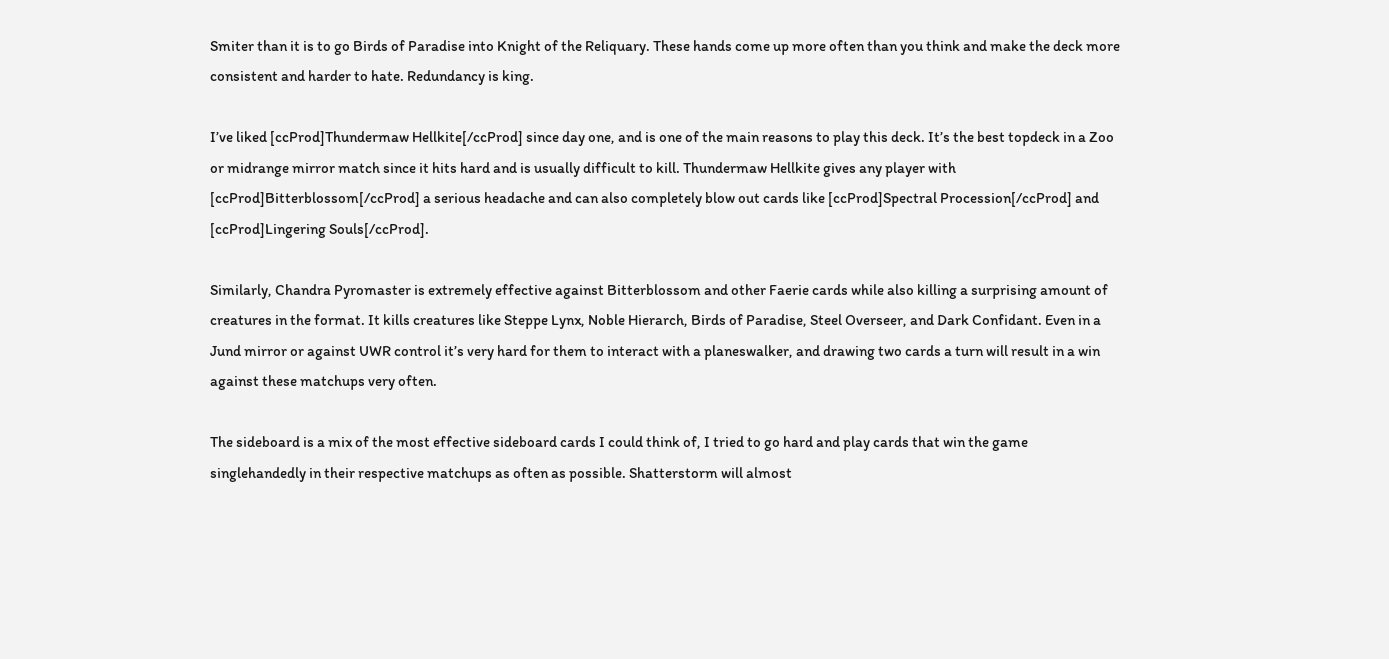Smiter than it is to go Birds of Paradise into Knight of the Reliquary. These hands come up more often than you think and make the deck more consistent and harder to hate. Redundancy is king.

I’ve liked [ccProd]Thundermaw Hellkite[/ccProd] since day one, and is one of the main reasons to play this deck. It’s the best topdeck in a Zoo or midrange mirror match since it hits hard and is usually difficult to kill. Thundermaw Hellkite gives any player with [ccProd]Bitterblossom[/ccProd] a serious headache and can also completely blow out cards like [ccProd]Spectral Procession[/ccProd] and [ccProd]Lingering Souls[/ccProd].

Similarly, Chandra Pyromaster is extremely effective against Bitterblossom and other Faerie cards while also killing a surprising amount of creatures in the format. It kills creatures like Steppe Lynx, Noble Hierarch, Birds of Paradise, Steel Overseer, and Dark Confidant. Even in a Jund mirror or against UWR control it’s very hard for them to interact with a planeswalker, and drawing two cards a turn will result in a win against these matchups very often.

The sideboard is a mix of the most effective sideboard cards I could think of, I tried to go hard and play cards that win the game singlehandedly in their respective matchups as often as possible. Shatterstorm will almost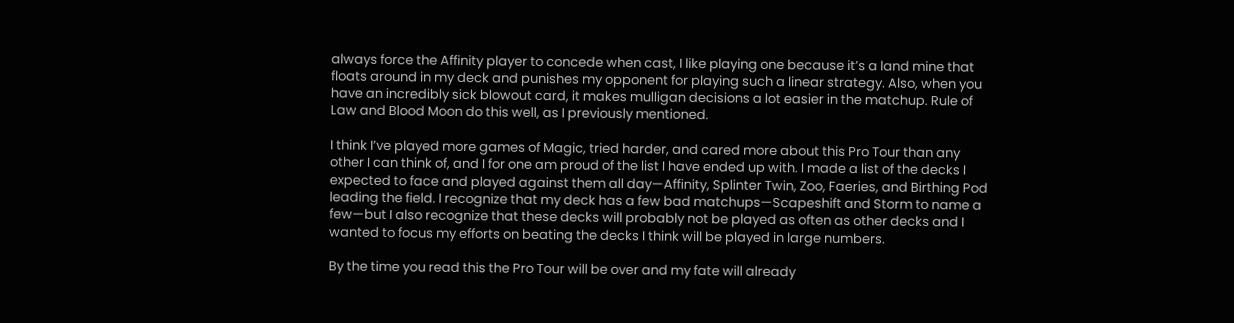always force the Affinity player to concede when cast, I like playing one because it’s a land mine that floats around in my deck and punishes my opponent for playing such a linear strategy. Also, when you have an incredibly sick blowout card, it makes mulligan decisions a lot easier in the matchup. Rule of Law and Blood Moon do this well, as I previously mentioned.

I think I’ve played more games of Magic, tried harder, and cared more about this Pro Tour than any other I can think of, and I for one am proud of the list I have ended up with. I made a list of the decks I expected to face and played against them all day—Affinity, Splinter Twin, Zoo, Faeries, and Birthing Pod leading the field. I recognize that my deck has a few bad matchups—Scapeshift and Storm to name a few—but I also recognize that these decks will probably not be played as often as other decks and I wanted to focus my efforts on beating the decks I think will be played in large numbers.

By the time you read this the Pro Tour will be over and my fate will already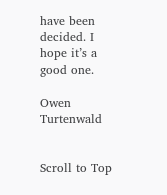have been decided. I hope it’s a good one.

Owen Turtenwald


Scroll to Top